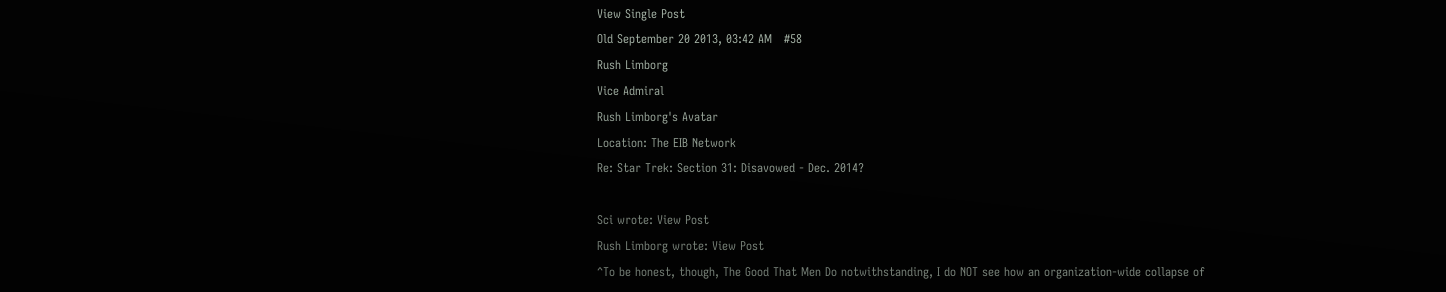View Single Post
Old September 20 2013, 03:42 AM   #58
Rush Limborg
Vice Admiral
Rush Limborg's Avatar
Location: The EIB Network
Re: Star Trek: Section 31: Disavowed - Dec. 2014?

Sci wrote: View Post
Rush Limborg wrote: View Post
^To be honest, though, The Good That Men Do notwithstanding, I do NOT see how an organization-wide collapse of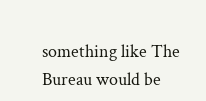something like The Bureau would be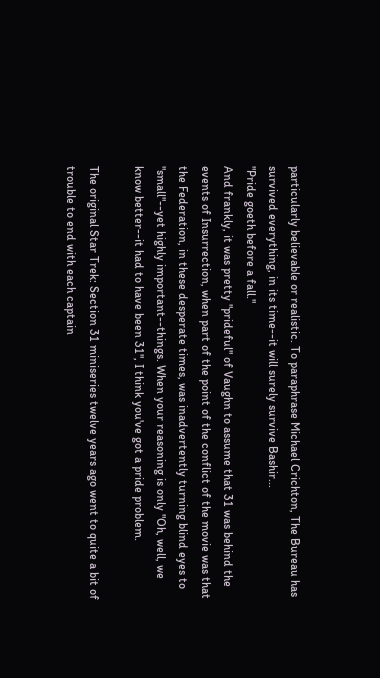particularly believable or realistic. To paraphrase Michael Crichton, The Bureau has survived everything, in its time--it will surely survive Bashir...
"Pride goeth before a fall."
And frankly, it was pretty "prideful" of Vaughn to assume that 31 was behind the events of Insurrection, when part of the point of the conflict of the movie was that the Federation, in these desperate times, was inadvertently turning blind eyes to "small"--yet highly important--things. When your reasoning is only "Oh, well, we know better--it had to have been 31", I think you've got a pride problem.

The original Star Trek: Section 31 miniseries twelve years ago went to quite a bit of trouble to end with each captain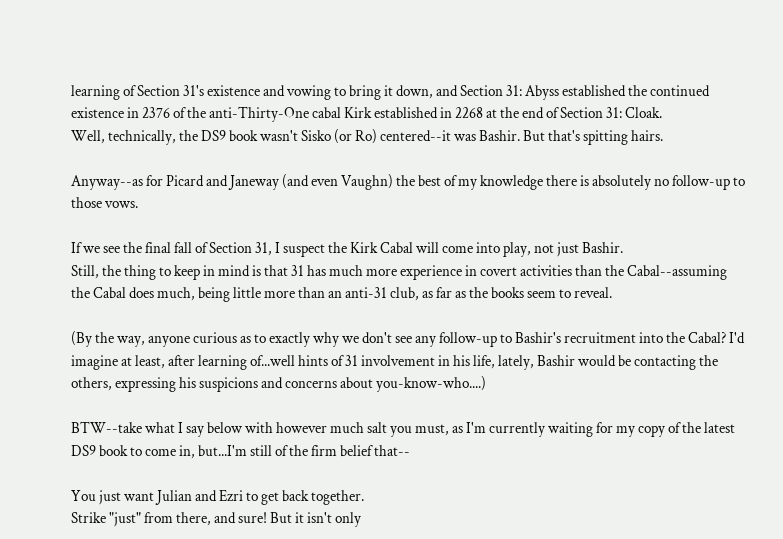learning of Section 31's existence and vowing to bring it down, and Section 31: Abyss established the continued existence in 2376 of the anti-Thirty-One cabal Kirk established in 2268 at the end of Section 31: Cloak.
Well, technically, the DS9 book wasn't Sisko (or Ro) centered--it was Bashir. But that's spitting hairs.

Anyway--as for Picard and Janeway (and even Vaughn) the best of my knowledge there is absolutely no follow-up to those vows.

If we see the final fall of Section 31, I suspect the Kirk Cabal will come into play, not just Bashir.
Still, the thing to keep in mind is that 31 has much more experience in covert activities than the Cabal--assuming the Cabal does much, being little more than an anti-31 club, as far as the books seem to reveal.

(By the way, anyone curious as to exactly why we don't see any follow-up to Bashir's recruitment into the Cabal? I'd imagine at least, after learning of...well hints of 31 involvement in his life, lately, Bashir would be contacting the others, expressing his suspicions and concerns about you-know-who....)

BTW--take what I say below with however much salt you must, as I'm currently waiting for my copy of the latest DS9 book to come in, but...I'm still of the firm belief that--

You just want Julian and Ezri to get back together.
Strike "just" from there, and sure! But it isn't only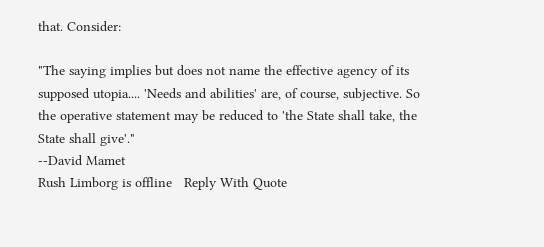that. Consider:

"The saying implies but does not name the effective agency of its supposed utopia.... 'Needs and abilities' are, of course, subjective. So the operative statement may be reduced to 'the State shall take, the State shall give'."
--David Mamet
Rush Limborg is offline   Reply With Quote